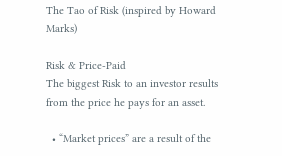The Tao of Risk (inspired by Howard Marks)

Risk & Price-Paid
The biggest Risk to an investor results from the price he pays for an asset.

  • “Market prices” are a result of the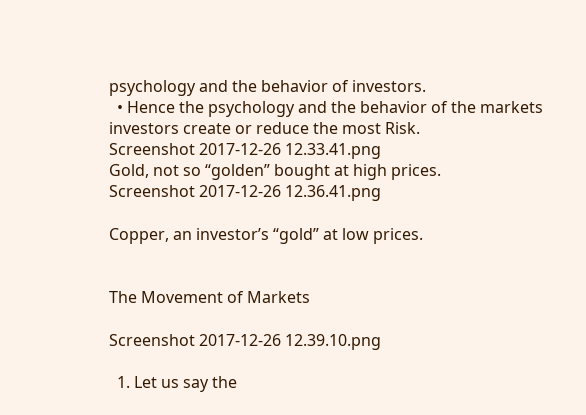psychology and the behavior of investors.
  • Hence the psychology and the behavior of the markets investors create or reduce the most Risk.
Screenshot 2017-12-26 12.33.41.png
Gold, not so “golden” bought at high prices.
Screenshot 2017-12-26 12.36.41.png

Copper, an investor’s “gold” at low prices.


The Movement of Markets

Screenshot 2017-12-26 12.39.10.png

  1. Let us say the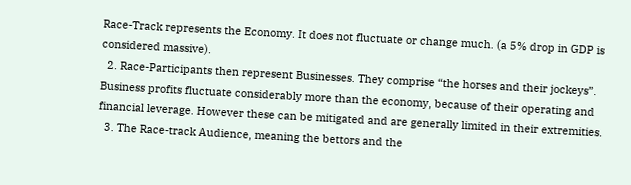Race-Track represents the Economy. It does not fluctuate or change much. (a 5% drop in GDP is considered massive).
  2. Race-Participants then represent Businesses. They comprise “the horses and their jockeys”. Business profits fluctuate considerably more than the economy, because of their operating and financial leverage. However these can be mitigated and are generally limited in their extremities.
  3. The Race-track Audience, meaning the bettors and the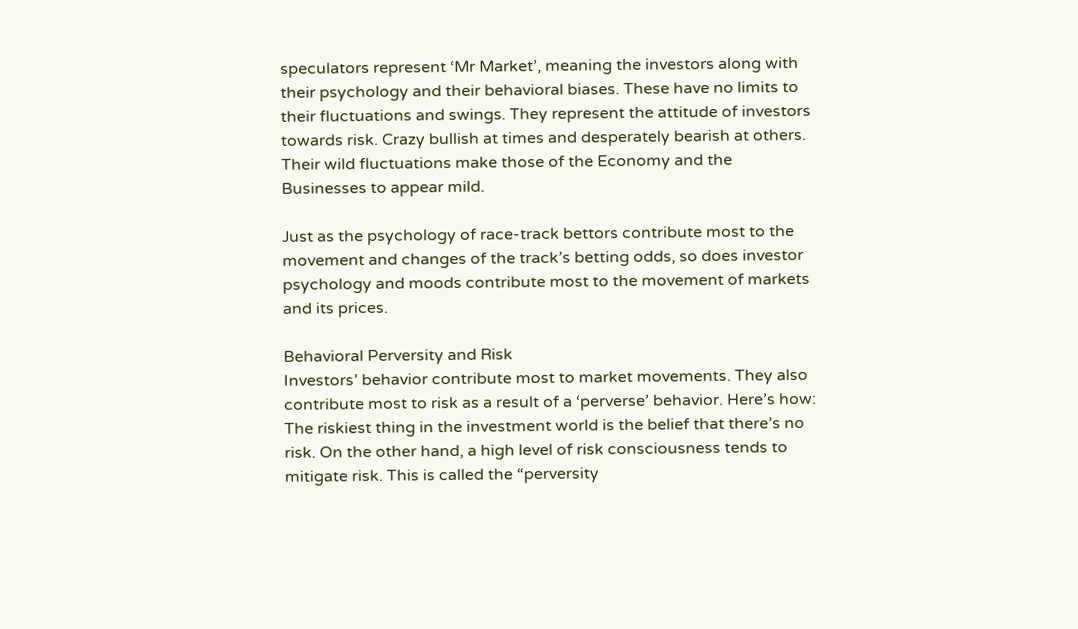speculators represent ‘Mr Market’, meaning the investors along with their psychology and their behavioral biases. These have no limits to their fluctuations and swings. They represent the attitude of investors towards risk. Crazy bullish at times and desperately bearish at others. Their wild fluctuations make those of the Economy and the Businesses to appear mild.

Just as the psychology of race-track bettors contribute most to the movement and changes of the track’s betting odds, so does investor psychology and moods contribute most to the movement of markets and its prices.

Behavioral Perversity and Risk
Investors’ behavior contribute most to market movements. They also contribute most to risk as a result of a ‘perverse’ behavior. Here’s how:
The riskiest thing in the investment world is the belief that there’s no risk. On the other hand, a high level of risk consciousness tends to mitigate risk. This is called the “perversity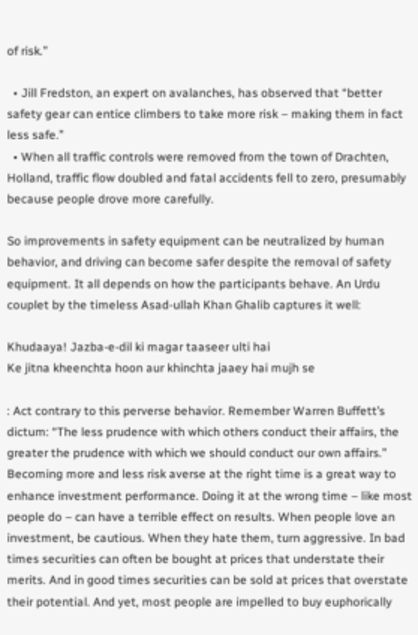of risk.”

  • Jill Fredston, an expert on avalanches, has observed that “better safety gear can entice climbers to take more risk – making them in fact less safe.”
  • When all traffic controls were removed from the town of Drachten, Holland, traffic flow doubled and fatal accidents fell to zero, presumably because people drove more carefully.

So improvements in safety equipment can be neutralized by human behavior, and driving can become safer despite the removal of safety equipment. It all depends on how the participants behave. An Urdu couplet by the timeless Asad-ullah Khan Ghalib captures it well:

Khudaaya! Jazba-e-dil ki magar taaseer ulti hai
Ke jitna kheenchta hoon aur khinchta jaaey hai mujh se

: Act contrary to this perverse behavior. Remember Warren Buffett’s dictum: “The less prudence with which others conduct their affairs, the greater the prudence with which we should conduct our own affairs.”
Becoming more and less risk averse at the right time is a great way to enhance investment performance. Doing it at the wrong time – like most people do – can have a terrible effect on results. When people love an investment, be cautious. When they hate them, turn aggressive. In bad times securities can often be bought at prices that understate their merits. And in good times securities can be sold at prices that overstate their potential. And yet, most people are impelled to buy euphorically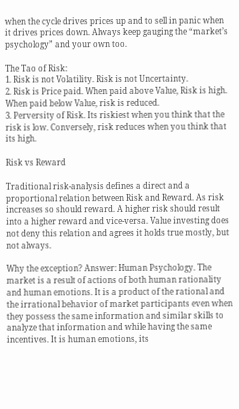when the cycle drives prices up and to sell in panic when it drives prices down. Always keep gauging the “market’s psychology” and your own too.

The Tao of Risk:
1. Risk is not Volatility. Risk is not Uncertainty.
2. Risk is Price paid. When paid above Value, Risk is high. When paid below Value, risk is reduced.
3. Perversity of Risk. Its riskiest when you think that the risk is low. Conversely, risk reduces when you think that its high.

Risk vs Reward

Traditional risk-analysis defines a direct and a proportional relation between Risk and Reward. As risk increases so should reward. A higher risk should result into a higher reward and vice-versa. Value investing does not deny this relation and agrees it holds true mostly, but not always.

Why the exception? Answer: Human Psychology. The market is a result of actions of both human rationality and human emotions. It is a product of the rational and the irrational behavior of market participants even when they possess the same information and similar skills to analyze that information and while having the same incentives. It is human emotions, its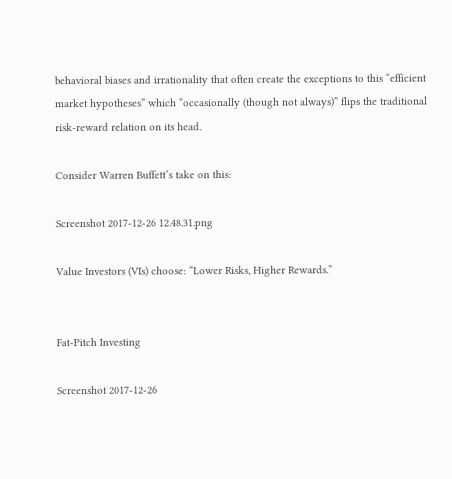behavioral biases and irrationality that often create the exceptions to this “efficient market hypotheses” which “occasionally (though not always)” flips the traditional risk-reward relation on its head.

Consider Warren Buffett’s take on this:

Screenshot 2017-12-26 12.48.31.png

Value Investors (VIs) choose: “Lower Risks, Higher Rewards.”


Fat-Pitch Investing

Screenshot 2017-12-26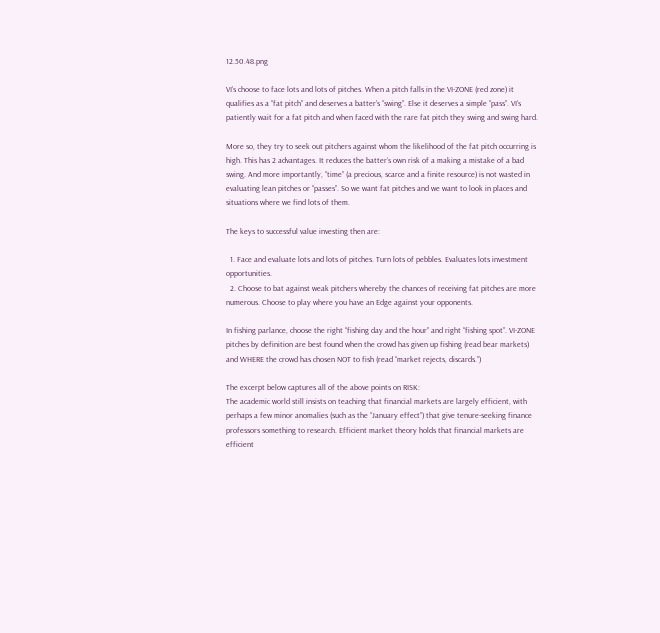12.50.48.png

VI’s choose to face lots and lots of pitches. When a pitch falls in the VI-ZONE (red zone) it qualifies as a “fat pitch” and deserves a batter’s “swing”. Else it deserves a simple “pass”. VI’s patiently wait for a fat pitch and when faced with the rare fat pitch they swing and swing hard.

More so, they try to seek out pitchers against whom the likelihood of the fat pitch occurring is high. This has 2 advantages. It reduces the batter’s own risk of a making a mistake of a bad swing. And more importantly, “time” (a precious, scarce and a finite resource) is not wasted in evaluating lean pitches or “passes”. So we want fat pitches and we want to look in places and situations where we find lots of them.

The keys to successful value investing then are:

  1. Face and evaluate lots and lots of pitches. Turn lots of pebbles. Evaluates lots investment opportunities.
  2. Choose to bat against weak pitchers whereby the chances of receiving fat pitches are more numerous. Choose to play where you have an Edge against your opponents.

In fishing parlance, choose the right “fishing day and the hour” and right “fishing spot”. VI-ZONE pitches by definition are best found when the crowd has given up fishing (read bear markets) and WHERE the crowd has chosen NOT to fish (read “market rejects, discards.”)

The excerpt below captures all of the above points on RISK:
The academic world still insists on teaching that financial markets are largely efficient, with perhaps a few minor anomalies (such as the “January effect”) that give tenure-seeking finance professors something to research. Efficient market theory holds that financial markets are efficient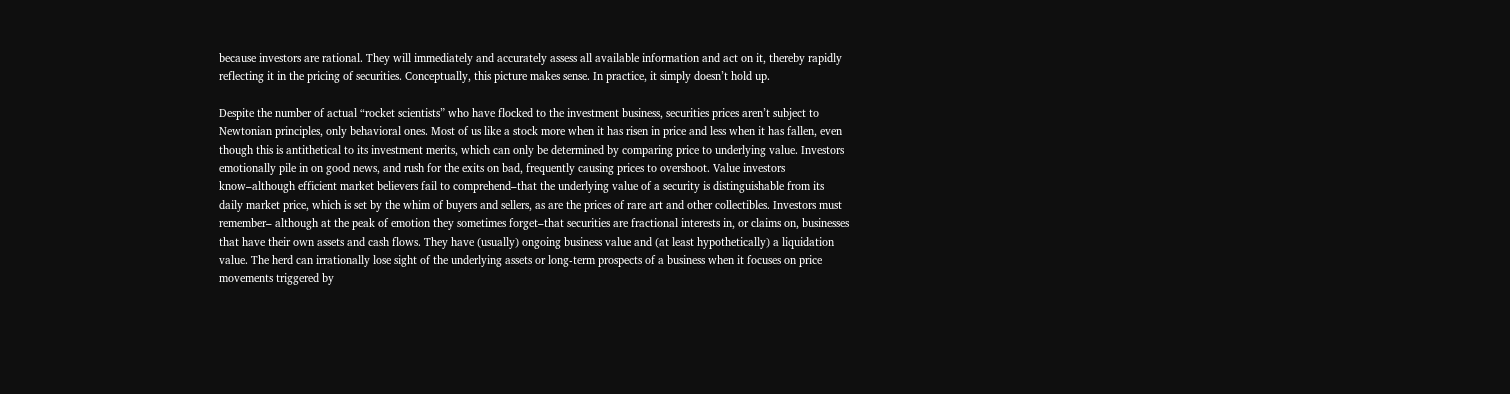because investors are rational. They will immediately and accurately assess all available information and act on it, thereby rapidly reflecting it in the pricing of securities. Conceptually, this picture makes sense. In practice, it simply doesn’t hold up.

Despite the number of actual “rocket scientists” who have flocked to the investment business, securities prices aren’t subject to Newtonian principles, only behavioral ones. Most of us like a stock more when it has risen in price and less when it has fallen, even though this is antithetical to its investment merits, which can only be determined by comparing price to underlying value. Investors emotionally pile in on good news, and rush for the exits on bad, frequently causing prices to overshoot. Value investors know–although efficient market believers fail to comprehend–that the underlying value of a security is distinguishable from its daily market price, which is set by the whim of buyers and sellers, as are the prices of rare art and other collectibles. Investors must remember– although at the peak of emotion they sometimes forget–that securities are fractional interests in, or claims on, businesses that have their own assets and cash flows. They have (usually) ongoing business value and (at least hypothetically) a liquidation value. The herd can irrationally lose sight of the underlying assets or long-term prospects of a business when it focuses on price movements triggered by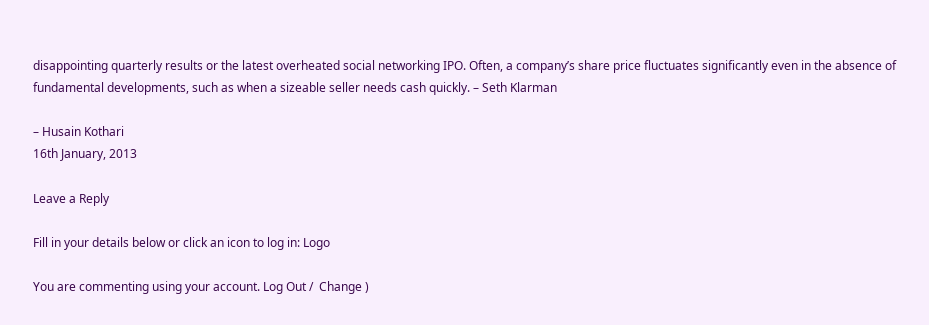disappointing quarterly results or the latest overheated social networking IPO. Often, a company’s share price fluctuates significantly even in the absence of fundamental developments, such as when a sizeable seller needs cash quickly. – Seth Klarman

– Husain Kothari
16th January, 2013

Leave a Reply

Fill in your details below or click an icon to log in: Logo

You are commenting using your account. Log Out /  Change )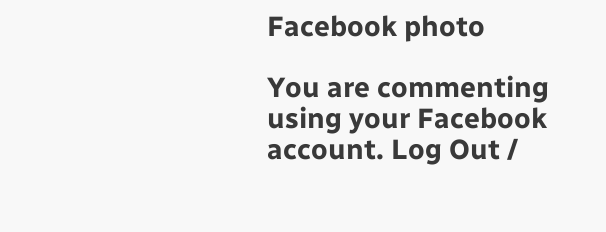Facebook photo

You are commenting using your Facebook account. Log Out /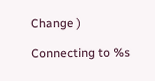Change )

Connecting to %s